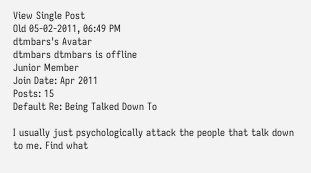View Single Post
Old 05-02-2011, 06:49 PM
dtmbars's Avatar
dtmbars dtmbars is offline
Junior Member
Join Date: Apr 2011
Posts: 15
Default Re: Being Talked Down To

I usually just psychologically attack the people that talk down to me. Find what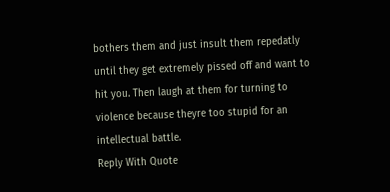bothers them and just insult them repedatly until they get extremely pissed off and want to hit you. Then laugh at them for turning to violence because theyre too stupid for an intellectual battle.
Reply With Quote